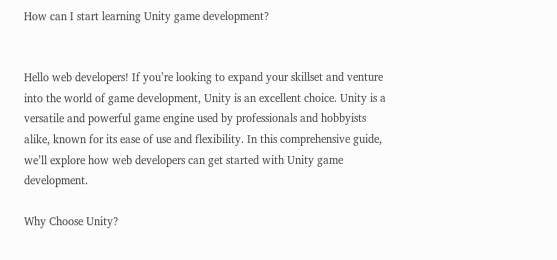How can I start learning Unity game development?


Hello web developers! If you’re looking to expand your skillset and venture into the world of game development, Unity is an excellent choice. Unity is a versatile and powerful game engine used by professionals and hobbyists alike, known for its ease of use and flexibility. In this comprehensive guide, we’ll explore how web developers can get started with Unity game development.

Why Choose Unity?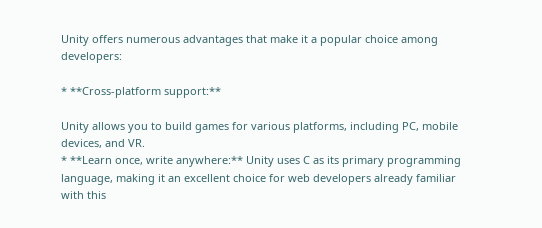Unity offers numerous advantages that make it a popular choice among developers:

* **Cross-platform support:**

Unity allows you to build games for various platforms, including PC, mobile devices, and VR.
* **Learn once, write anywhere:** Unity uses C as its primary programming language, making it an excellent choice for web developers already familiar with this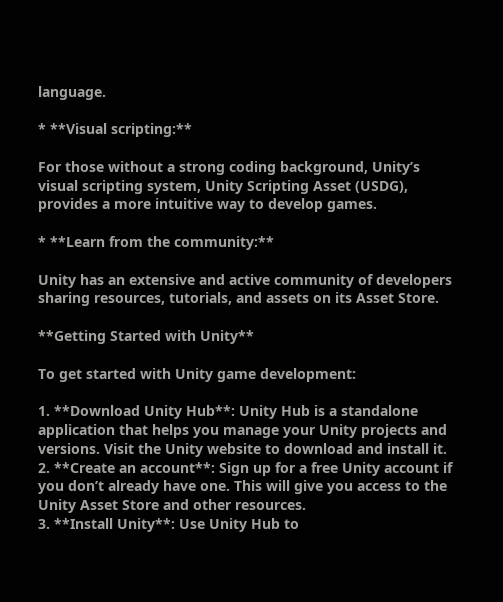language.

* **Visual scripting:**

For those without a strong coding background, Unity’s visual scripting system, Unity Scripting Asset (USDG), provides a more intuitive way to develop games.

* **Learn from the community:**

Unity has an extensive and active community of developers sharing resources, tutorials, and assets on its Asset Store.

**Getting Started with Unity**

To get started with Unity game development:

1. **Download Unity Hub**: Unity Hub is a standalone application that helps you manage your Unity projects and versions. Visit the Unity website to download and install it.
2. **Create an account**: Sign up for a free Unity account if you don’t already have one. This will give you access to the Unity Asset Store and other resources.
3. **Install Unity**: Use Unity Hub to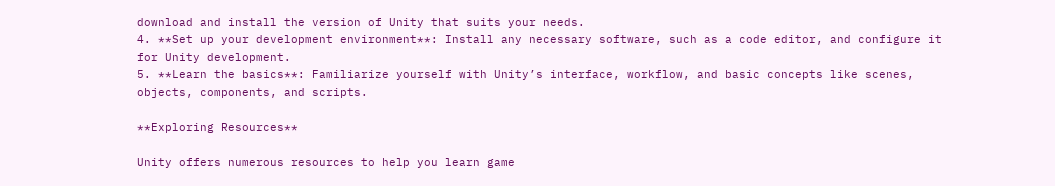download and install the version of Unity that suits your needs.
4. **Set up your development environment**: Install any necessary software, such as a code editor, and configure it for Unity development.
5. **Learn the basics**: Familiarize yourself with Unity’s interface, workflow, and basic concepts like scenes, objects, components, and scripts.

**Exploring Resources**

Unity offers numerous resources to help you learn game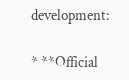development:

* **Official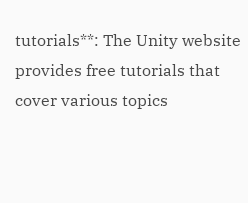tutorials**: The Unity website provides free tutorials that cover various topics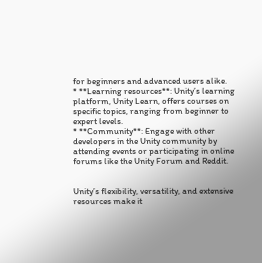for beginners and advanced users alike.
* **Learning resources**: Unity’s learning platform, Unity Learn, offers courses on specific topics, ranging from beginner to expert levels.
* **Community**: Engage with other developers in the Unity community by attending events or participating in online forums like the Unity Forum and Reddit.


Unity’s flexibility, versatility, and extensive resources make it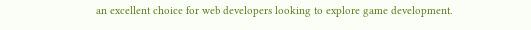an excellent choice for web developers looking to explore game development.